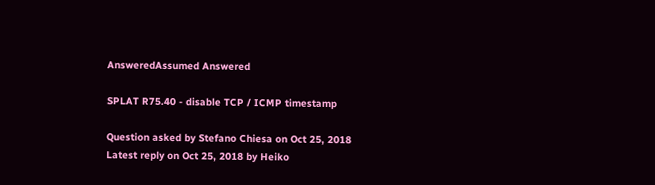AnsweredAssumed Answered

SPLAT R75.40 - disable TCP / ICMP timestamp

Question asked by Stefano Chiesa on Oct 25, 2018
Latest reply on Oct 25, 2018 by Heiko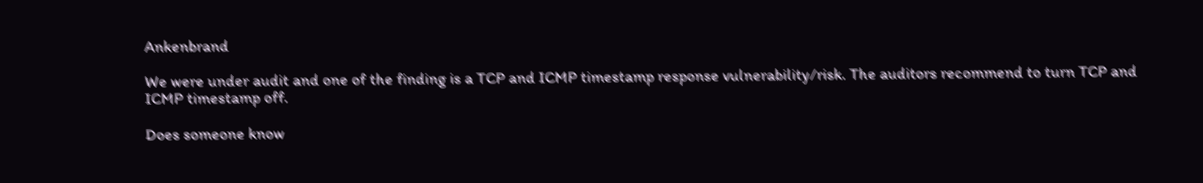Ankenbrand

We were under audit and one of the finding is a TCP and ICMP timestamp response vulnerability/risk. The auditors recommend to turn TCP and ICMP timestamp off.

Does someone know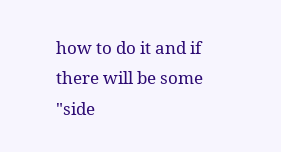how to do it and if there will be some "side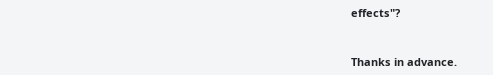effects"?


Thanks in advance.